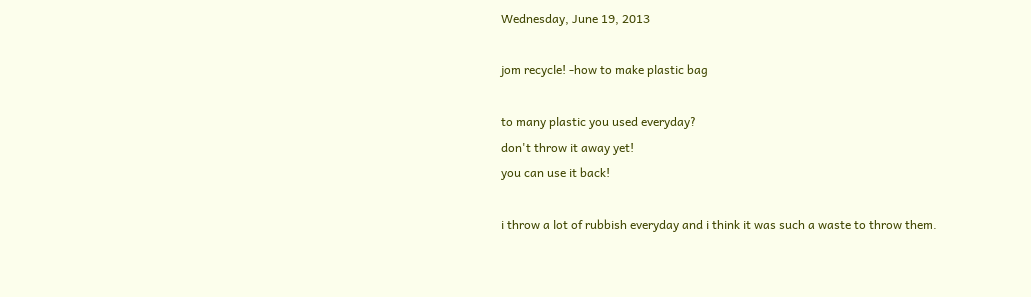Wednesday, June 19, 2013

jom recycle! -how to make plastic bag

to many plastic you used everyday?
don't throw it away yet!
you can use it back!

i throw a lot of rubbish everyday and i think it was such a waste to throw them.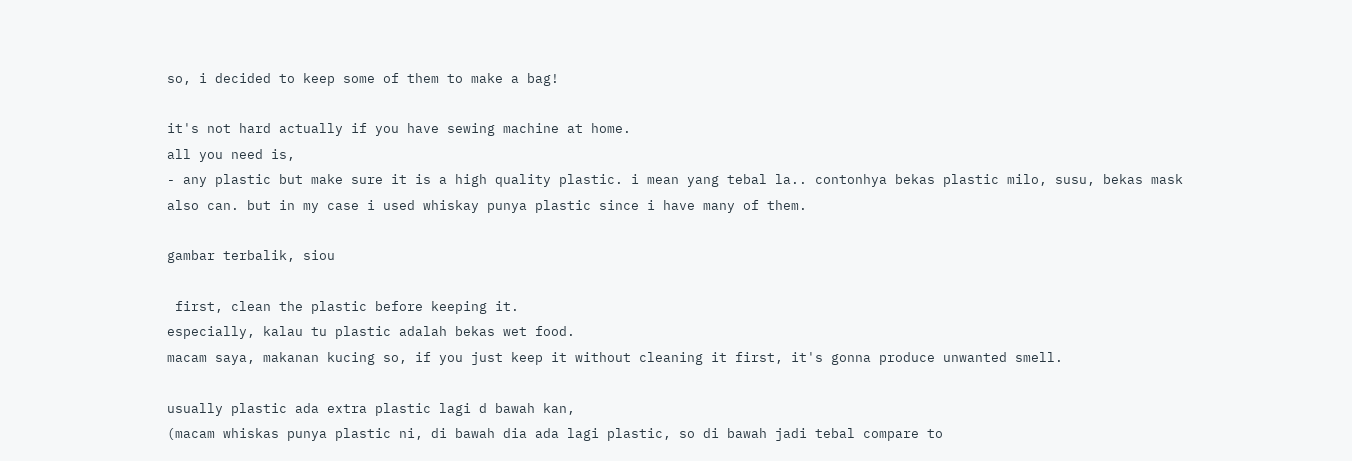so, i decided to keep some of them to make a bag!

it's not hard actually if you have sewing machine at home.
all you need is,
- any plastic but make sure it is a high quality plastic. i mean yang tebal la.. contonhya bekas plastic milo, susu, bekas mask also can. but in my case i used whiskay punya plastic since i have many of them.

gambar terbalik, siou

 first, clean the plastic before keeping it.
especially, kalau tu plastic adalah bekas wet food.
macam saya, makanan kucing so, if you just keep it without cleaning it first, it's gonna produce unwanted smell.

usually plastic ada extra plastic lagi d bawah kan,
(macam whiskas punya plastic ni, di bawah dia ada lagi plastic, so di bawah jadi tebal compare to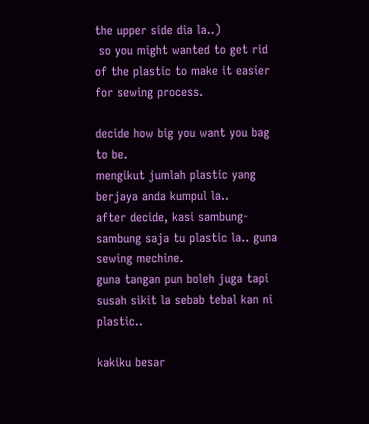the upper side dia la..)
 so you might wanted to get rid of the plastic to make it easier for sewing process.

decide how big you want you bag to be.
mengikut jumlah plastic yang berjaya anda kumpul la..
after decide, kasi sambung-sambung saja tu plastic la.. guna sewing mechine.
guna tangan pun boleh juga tapi susah sikit la sebab tebal kan ni plastic..

kakiku besar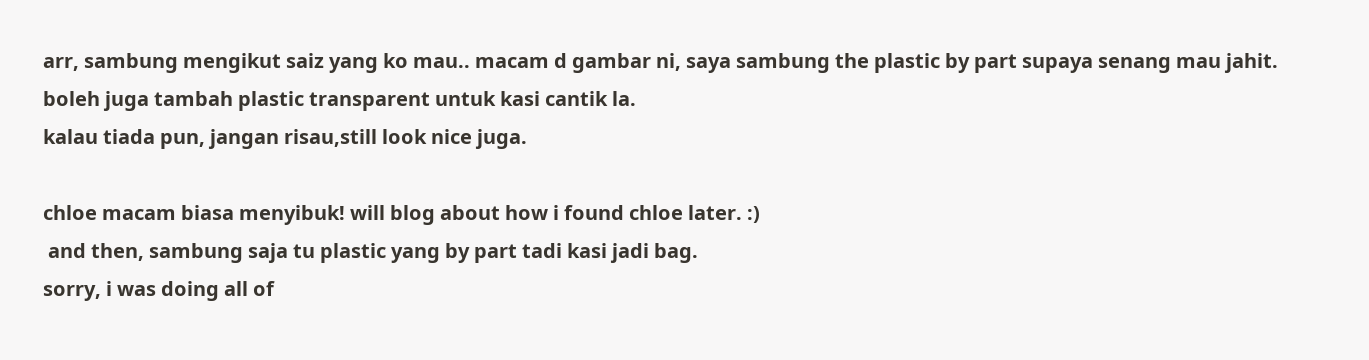arr, sambung mengikut saiz yang ko mau.. macam d gambar ni, saya sambung the plastic by part supaya senang mau jahit.
boleh juga tambah plastic transparent untuk kasi cantik la.
kalau tiada pun, jangan risau,still look nice juga.

chloe macam biasa menyibuk! will blog about how i found chloe later. :)
 and then, sambung saja tu plastic yang by part tadi kasi jadi bag.
sorry, i was doing all of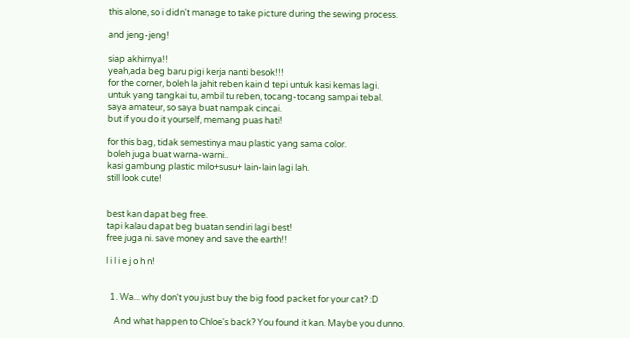this alone, so i didn't manage to take picture during the sewing process.

and jeng-jeng!

siap akhirnya!!
yeah,ada beg baru pigi kerja nanti besok!!!
for the corner, boleh la jahit reben kain d tepi untuk kasi kemas lagi.
untuk yang tangkai tu, ambil tu reben, tocang-tocang sampai tebal.
saya amateur, so saya buat nampak cincai.
but if you do it yourself, memang puas hati!

for this bag, tidak semestinya mau plastic yang sama color.
boleh juga buat warna-warni..
kasi gambung plastic milo+susu+ lain-lain lagi lah.
still look cute!


best kan dapat beg free.
tapi kalau dapat beg buatan sendiri lagi best!
free juga ni. save money and save the earth!!

l i l i e j o h n!


  1. Wa... why don't you just buy the big food packet for your cat? :D

    And what happen to Chloe's back? You found it kan. Maybe you dunno.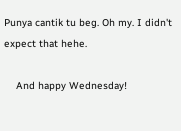Punya cantik tu beg. Oh my. I didn't expect that hehe.

    And happy Wednesday!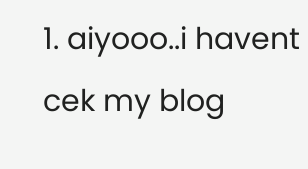1. aiyooo..i havent cek my blog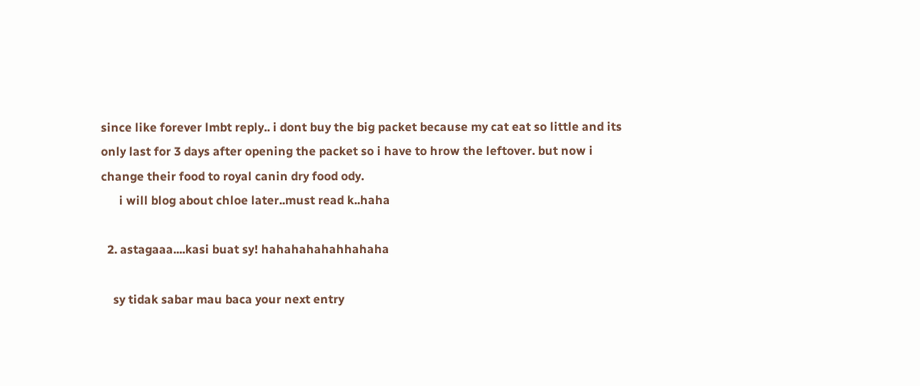since like forever lmbt reply.. i dont buy the big packet because my cat eat so little and its only last for 3 days after opening the packet so i have to hrow the leftover. but now i change their food to royal canin dry food ody.
      i will blog about chloe later..must read k..haha

  2. astagaaa....kasi buat sy! hahahahahahhahaha

    sy tidak sabar mau baca your next entry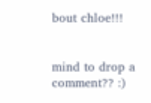bout chloe!!!


mind to drop a comment?? :)